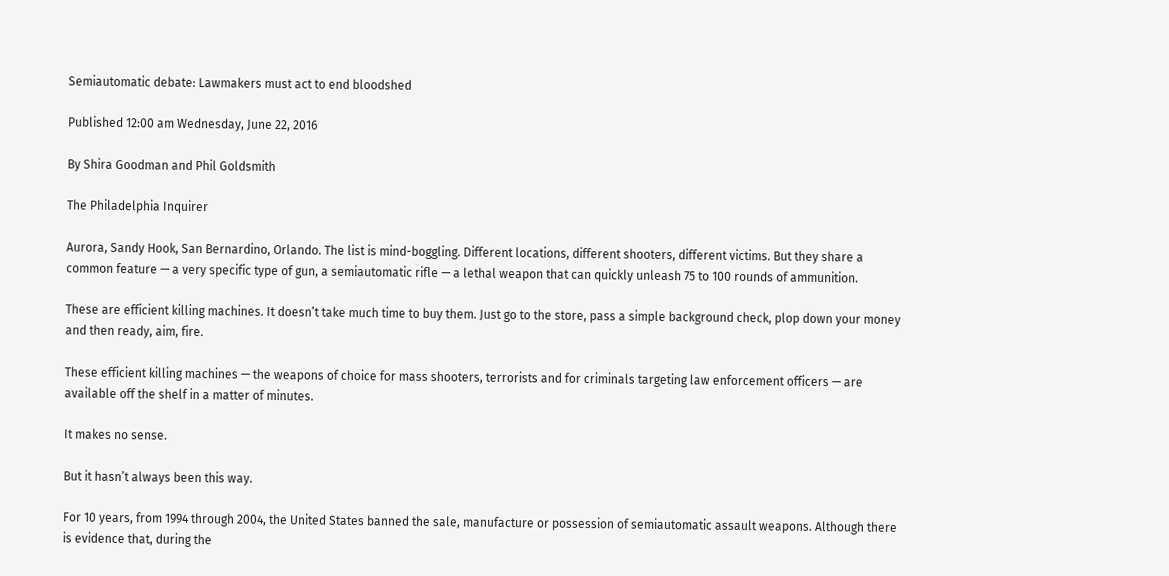Semiautomatic debate: Lawmakers must act to end bloodshed

Published 12:00 am Wednesday, June 22, 2016

By Shira Goodman and Phil Goldsmith

The Philadelphia Inquirer

Aurora, Sandy Hook, San Bernardino, Orlando. The list is mind-boggling. Different locations, different shooters, different victims. But they share a common feature — a very specific type of gun, a semiautomatic rifle — a lethal weapon that can quickly unleash 75 to 100 rounds of ammunition.

These are efficient killing machines. It doesn’t take much time to buy them. Just go to the store, pass a simple background check, plop down your money and then ready, aim, fire.

These efficient killing machines — the weapons of choice for mass shooters, terrorists and for criminals targeting law enforcement officers — are available off the shelf in a matter of minutes.

It makes no sense.

But it hasn’t always been this way.

For 10 years, from 1994 through 2004, the United States banned the sale, manufacture or possession of semiautomatic assault weapons. Although there is evidence that, during the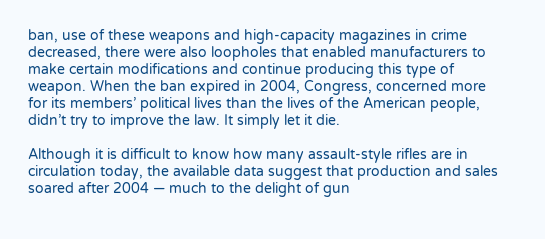ban, use of these weapons and high-capacity magazines in crime decreased, there were also loopholes that enabled manufacturers to make certain modifications and continue producing this type of weapon. When the ban expired in 2004, Congress, concerned more for its members’ political lives than the lives of the American people, didn’t try to improve the law. It simply let it die.

Although it is difficult to know how many assault-style rifles are in circulation today, the available data suggest that production and sales soared after 2004 — much to the delight of gun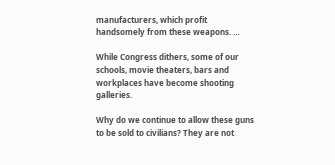manufacturers, which profit handsomely from these weapons. …

While Congress dithers, some of our schools, movie theaters, bars and workplaces have become shooting galleries.

Why do we continue to allow these guns to be sold to civilians? They are not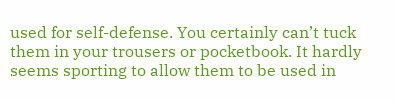used for self-defense. You certainly can’t tuck them in your trousers or pocketbook. It hardly seems sporting to allow them to be used in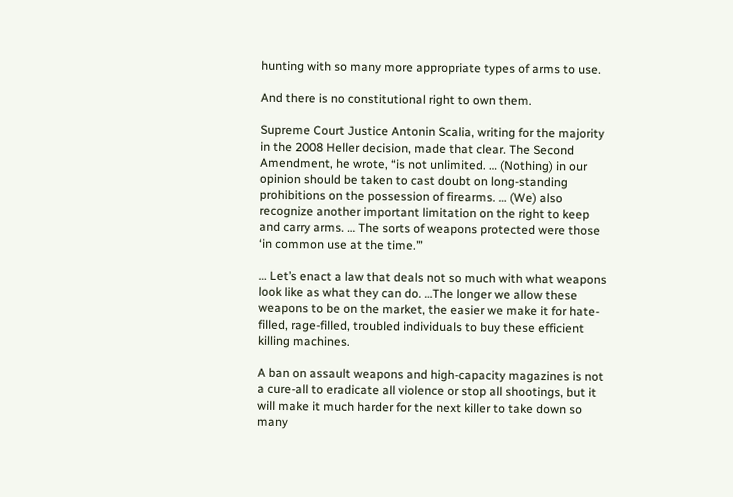hunting with so many more appropriate types of arms to use.

And there is no constitutional right to own them.

Supreme Court Justice Antonin Scalia, writing for the majority in the 2008 Heller decision, made that clear. The Second Amendment, he wrote, “is not unlimited. … (Nothing) in our opinion should be taken to cast doubt on long-standing prohibitions on the possession of firearms. … (We) also recognize another important limitation on the right to keep and carry arms. … The sorts of weapons protected were those ‘in common use at the time.’”

… Let’s enact a law that deals not so much with what weapons look like as what they can do. …The longer we allow these weapons to be on the market, the easier we make it for hate-filled, rage-filled, troubled individuals to buy these efficient killing machines.

A ban on assault weapons and high-capacity magazines is not a cure-all to eradicate all violence or stop all shootings, but it will make it much harder for the next killer to take down so many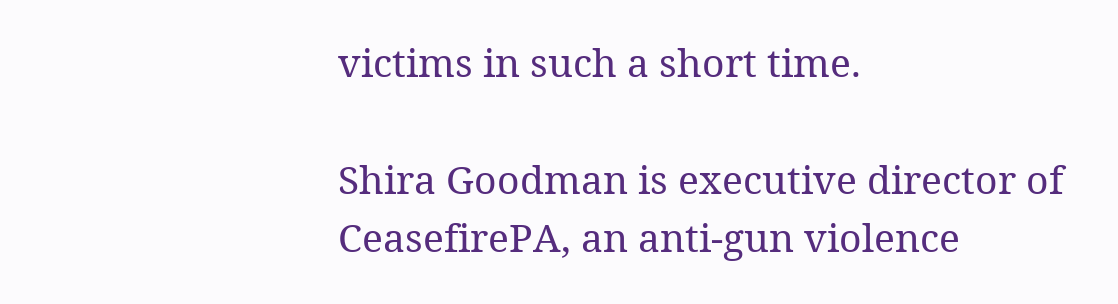victims in such a short time.

Shira Goodman is executive director of CeasefirePA, an anti-gun violence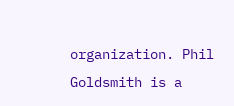organization. Phil Goldsmith is a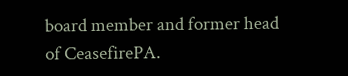board member and former head of CeasefirePA.